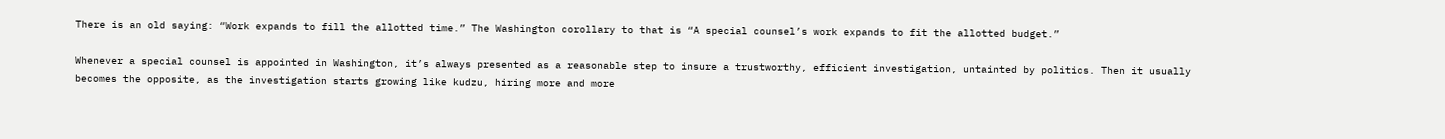There is an old saying: “Work expands to fill the allotted time.” The Washington corollary to that is “A special counsel’s work expands to fit the allotted budget.”

Whenever a special counsel is appointed in Washington, it’s always presented as a reasonable step to insure a trustworthy, efficient investigation, untainted by politics. Then it usually becomes the opposite, as the investigation starts growing like kudzu, hiring more and more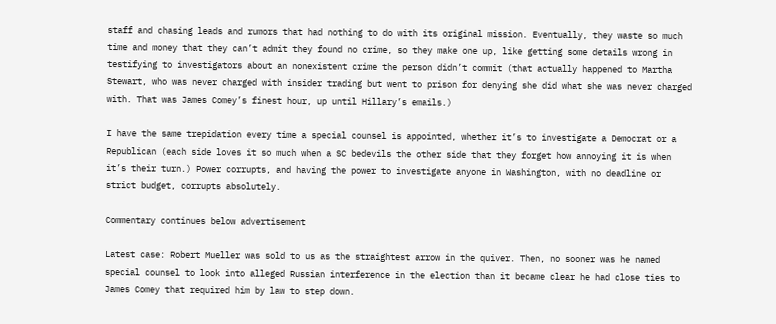staff and chasing leads and rumors that had nothing to do with its original mission. Eventually, they waste so much time and money that they can’t admit they found no crime, so they make one up, like getting some details wrong in testifying to investigators about an nonexistent crime the person didn’t commit (that actually happened to Martha Stewart, who was never charged with insider trading but went to prison for denying she did what she was never charged with. That was James Comey’s finest hour, up until Hillary’s emails.)

I have the same trepidation every time a special counsel is appointed, whether it’s to investigate a Democrat or a Republican (each side loves it so much when a SC bedevils the other side that they forget how annoying it is when it’s their turn.) Power corrupts, and having the power to investigate anyone in Washington, with no deadline or strict budget, corrupts absolutely.

Commentary continues below advertisement

Latest case: Robert Mueller was sold to us as the straightest arrow in the quiver. Then, no sooner was he named special counsel to look into alleged Russian interference in the election than it became clear he had close ties to James Comey that required him by law to step down.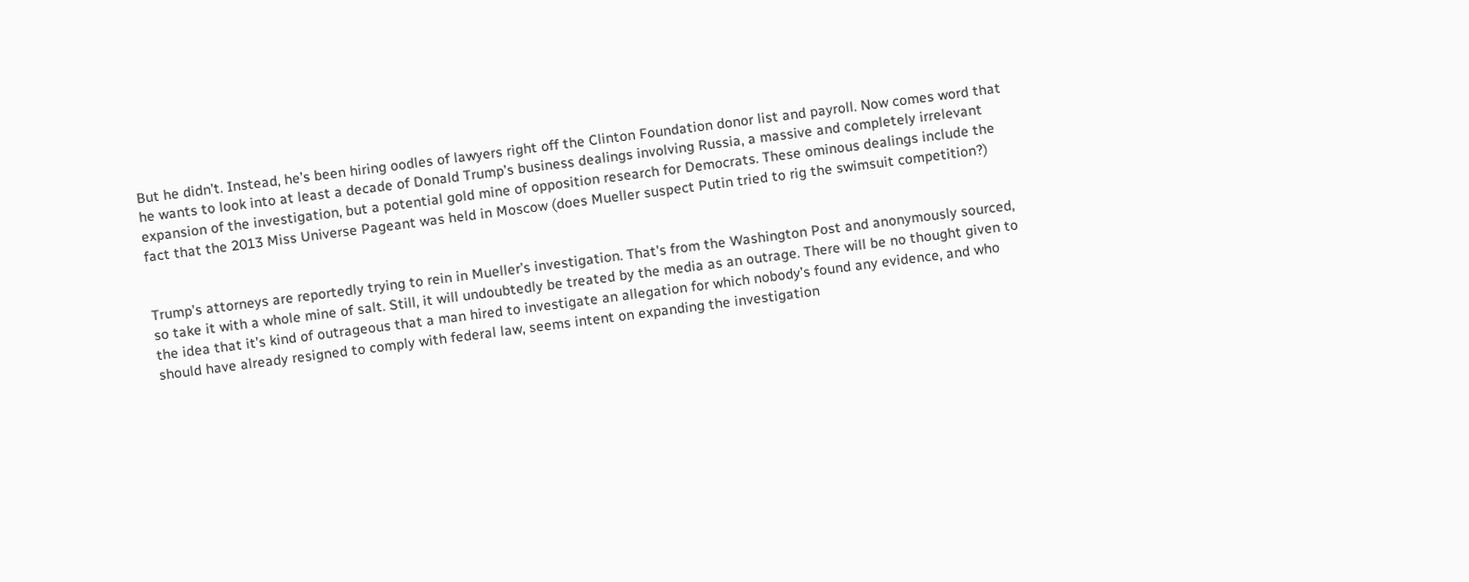But he didn’t. Instead, he’s been hiring oodles of lawyers right off the Clinton Foundation donor list and payroll. Now comes word that he wants to look into at least a decade of Donald Trump’s business dealings involving Russia, a massive and completely irrelevant expansion of the investigation, but a potential gold mine of opposition research for Democrats. These ominous dealings include the fact that the 2013 Miss Universe Pageant was held in Moscow (does Mueller suspect Putin tried to rig the swimsuit competition?)


Trump’s attorneys are reportedly trying to rein in Mueller’s investigation. That’s from the Washington Post and anonymously sourced, so take it with a whole mine of salt. Still, it will undoubtedly be treated by the media as an outrage. There will be no thought given to the idea that it’s kind of outrageous that a man hired to investigate an allegation for which nobody’s found any evidence, and who should have already resigned to comply with federal law, seems intent on expanding the investigation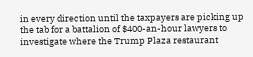in every direction until the taxpayers are picking up the tab for a battalion of $400-an-hour lawyers to investigate where the Trump Plaza restaurant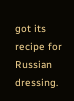got its recipe for Russian dressing.